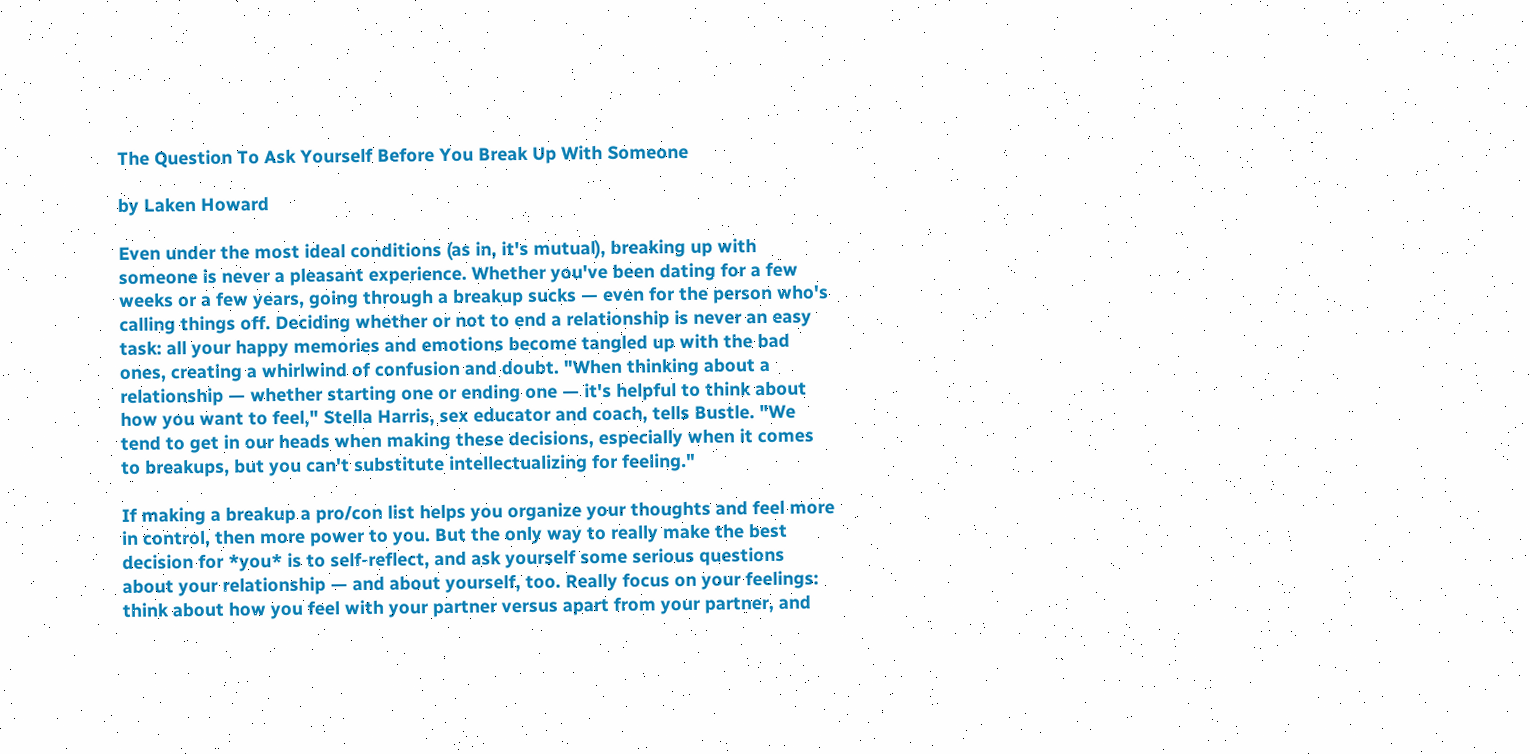The Question To Ask Yourself Before You Break Up With Someone

by Laken Howard

Even under the most ideal conditions (as in, it's mutual), breaking up with someone is never a pleasant experience. Whether you've been dating for a few weeks or a few years, going through a breakup sucks — even for the person who's calling things off. Deciding whether or not to end a relationship is never an easy task: all your happy memories and emotions become tangled up with the bad ones, creating a whirlwind of confusion and doubt. "When thinking about a relationship — whether starting one or ending one — it's helpful to think about how you want to feel," Stella Harris, sex educator and coach, tells Bustle. "We tend to get in our heads when making these decisions, especially when it comes to breakups, but you can't substitute intellectualizing for feeling."

If making a breakup a pro/con list helps you organize your thoughts and feel more in control, then more power to you. But the only way to really make the best decision for *you* is to self-reflect, and ask yourself some serious questions about your relationship — and about yourself, too. Really focus on your feelings: think about how you feel with your partner versus apart from your partner, and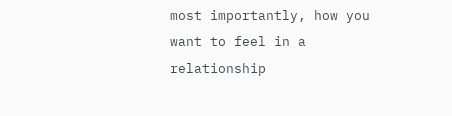most importantly, how you want to feel in a relationship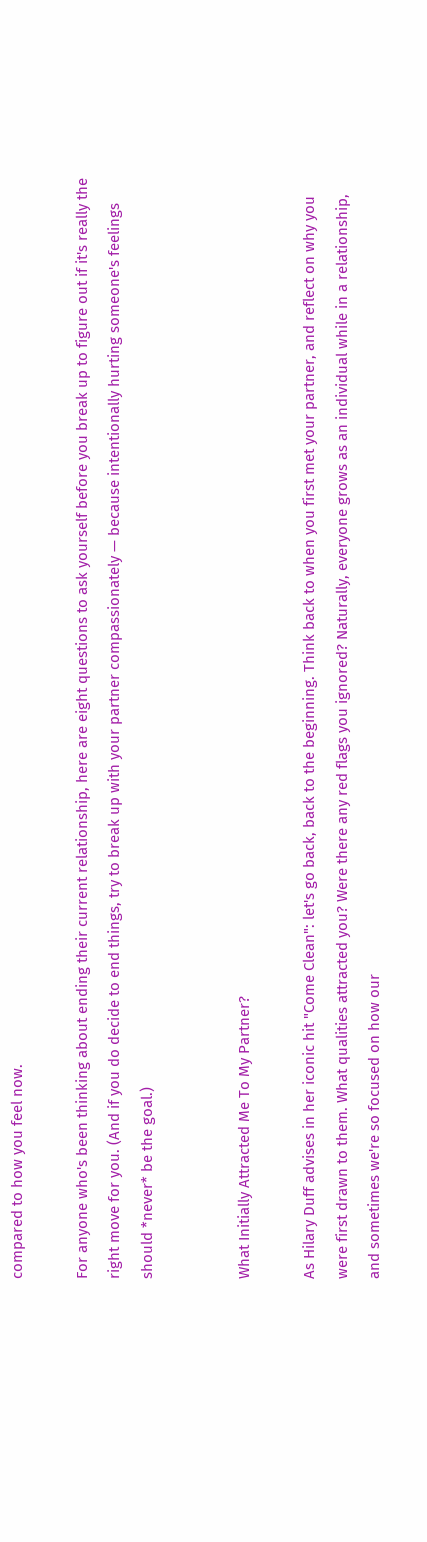compared to how you feel now.

For anyone who's been thinking about ending their current relationship, here are eight questions to ask yourself before you break up to figure out if it's really the right move for you. (And if you do decide to end things, try to break up with your partner compassionately — because intentionally hurting someone's feelings should *never* be the goal.)


What Initially Attracted Me To My Partner?

As Hilary Duff advises in her iconic hit "Come Clean": let's go back, back to the beginning. Think back to when you first met your partner, and reflect on why you were first drawn to them. What qualities attracted you? Were there any red flags you ignored? Naturally, everyone grows as an individual while in a relationship, and sometimes we're so focused on how our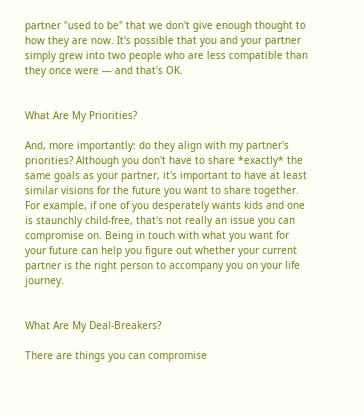partner "used to be" that we don't give enough thought to how they are now. It's possible that you and your partner simply grew into two people who are less compatible than they once were — and that's OK.


What Are My Priorities?

And, more importantly: do they align with my partner's priorities? Although you don't have to share *exactly* the same goals as your partner, it's important to have at least similar visions for the future you want to share together. For example, if one of you desperately wants kids and one is staunchly child-free, that's not really an issue you can compromise on. Being in touch with what you want for your future can help you figure out whether your current partner is the right person to accompany you on your life journey.


What Are My Deal-Breakers?

There are things you can compromise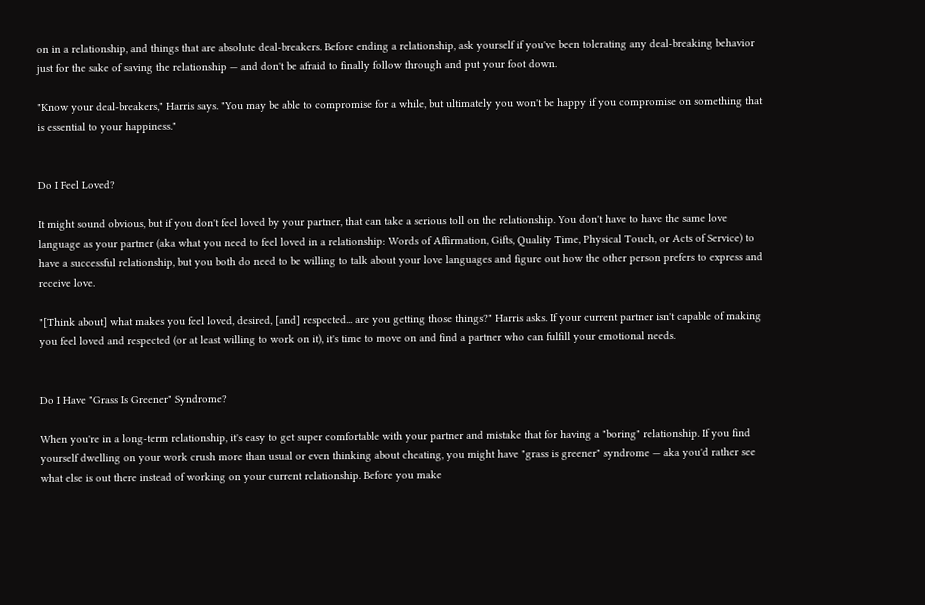on in a relationship, and things that are absolute deal-breakers. Before ending a relationship, ask yourself if you've been tolerating any deal-breaking behavior just for the sake of saving the relationship — and don't be afraid to finally follow through and put your foot down.

"Know your deal-breakers," Harris says. "You may be able to compromise for a while, but ultimately you won't be happy if you compromise on something that is essential to your happiness."


Do I Feel Loved?

It might sound obvious, but if you don't feel loved by your partner, that can take a serious toll on the relationship. You don't have to have the same love language as your partner (aka what you need to feel loved in a relationship: Words of Affirmation, Gifts, Quality Time, Physical Touch, or Acts of Service) to have a successful relationship, but you both do need to be willing to talk about your love languages and figure out how the other person prefers to express and receive love.

"[Think about] what makes you feel loved, desired, [and] respected... are you getting those things?" Harris asks. If your current partner isn't capable of making you feel loved and respected (or at least willing to work on it), it's time to move on and find a partner who can fulfill your emotional needs.


Do I Have "Grass Is Greener" Syndrome?

When you're in a long-term relationship, it's easy to get super comfortable with your partner and mistake that for having a "boring" relationship. If you find yourself dwelling on your work crush more than usual or even thinking about cheating, you might have "grass is greener" syndrome — aka you'd rather see what else is out there instead of working on your current relationship. Before you make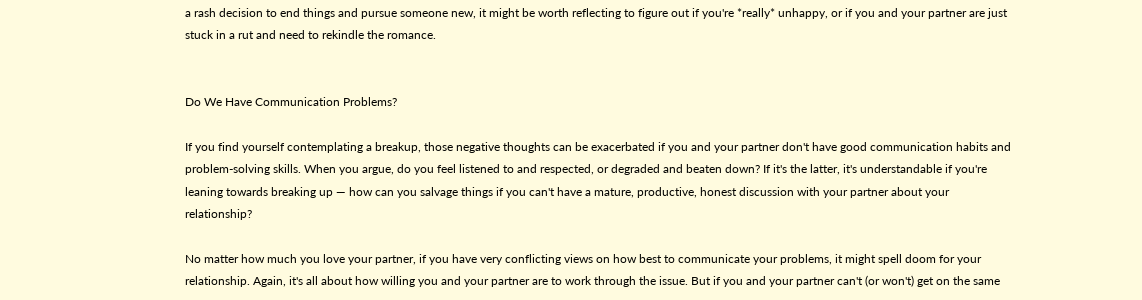a rash decision to end things and pursue someone new, it might be worth reflecting to figure out if you're *really* unhappy, or if you and your partner are just stuck in a rut and need to rekindle the romance.


Do We Have Communication Problems?

If you find yourself contemplating a breakup, those negative thoughts can be exacerbated if you and your partner don't have good communication habits and problem-solving skills. When you argue, do you feel listened to and respected, or degraded and beaten down? If it's the latter, it's understandable if you're leaning towards breaking up — how can you salvage things if you can't have a mature, productive, honest discussion with your partner about your relationship?

No matter how much you love your partner, if you have very conflicting views on how best to communicate your problems, it might spell doom for your relationship. Again, it's all about how willing you and your partner are to work through the issue. But if you and your partner can't (or won't) get on the same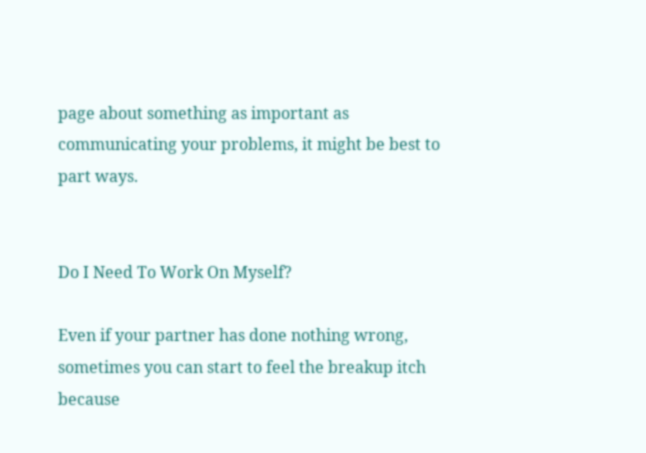page about something as important as communicating your problems, it might be best to part ways.


Do I Need To Work On Myself?

Even if your partner has done nothing wrong, sometimes you can start to feel the breakup itch because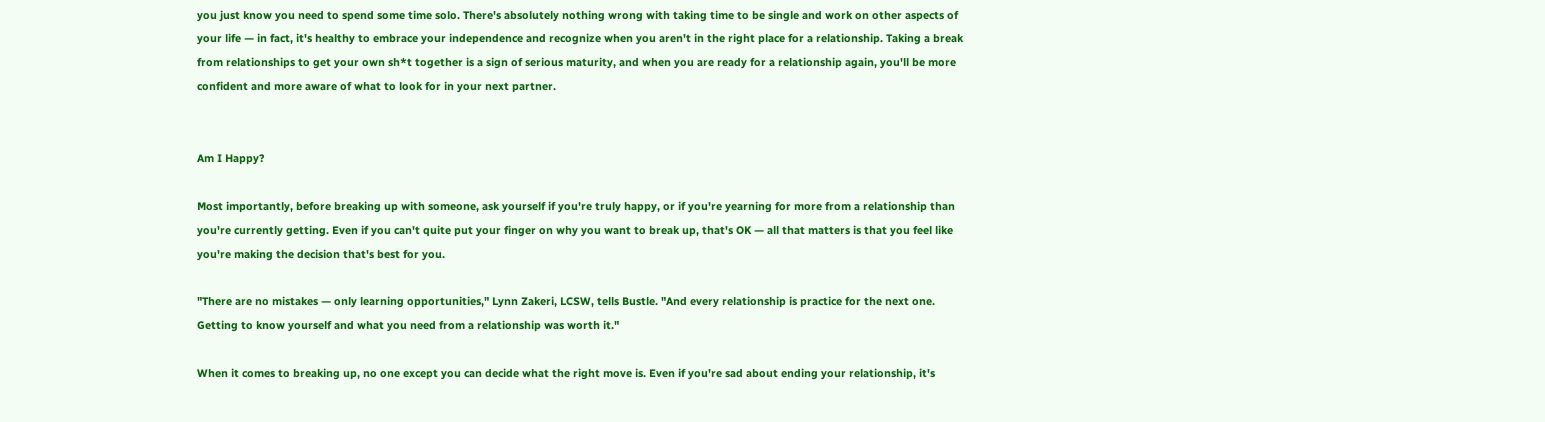you just know you need to spend some time solo. There's absolutely nothing wrong with taking time to be single and work on other aspects of your life — in fact, it's healthy to embrace your independence and recognize when you aren't in the right place for a relationship. Taking a break from relationships to get your own sh*t together is a sign of serious maturity, and when you are ready for a relationship again, you'll be more confident and more aware of what to look for in your next partner.


Am I Happy?

Most importantly, before breaking up with someone, ask yourself if you're truly happy, or if you're yearning for more from a relationship than you're currently getting. Even if you can't quite put your finger on why you want to break up, that's OK — all that matters is that you feel like you're making the decision that's best for you.

"There are no mistakes — only learning opportunities," Lynn Zakeri, LCSW, tells Bustle. "And every relationship is practice for the next one. Getting to know yourself and what you need from a relationship was worth it."

When it comes to breaking up, no one except you can decide what the right move is. Even if you're sad about ending your relationship, it's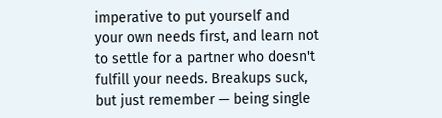imperative to put yourself and your own needs first, and learn not to settle for a partner who doesn't fulfill your needs. Breakups suck, but just remember — being single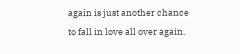again is just another chance to fall in love all over again.